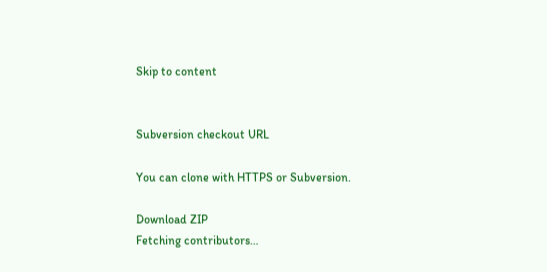Skip to content


Subversion checkout URL

You can clone with HTTPS or Subversion.

Download ZIP
Fetching contributors…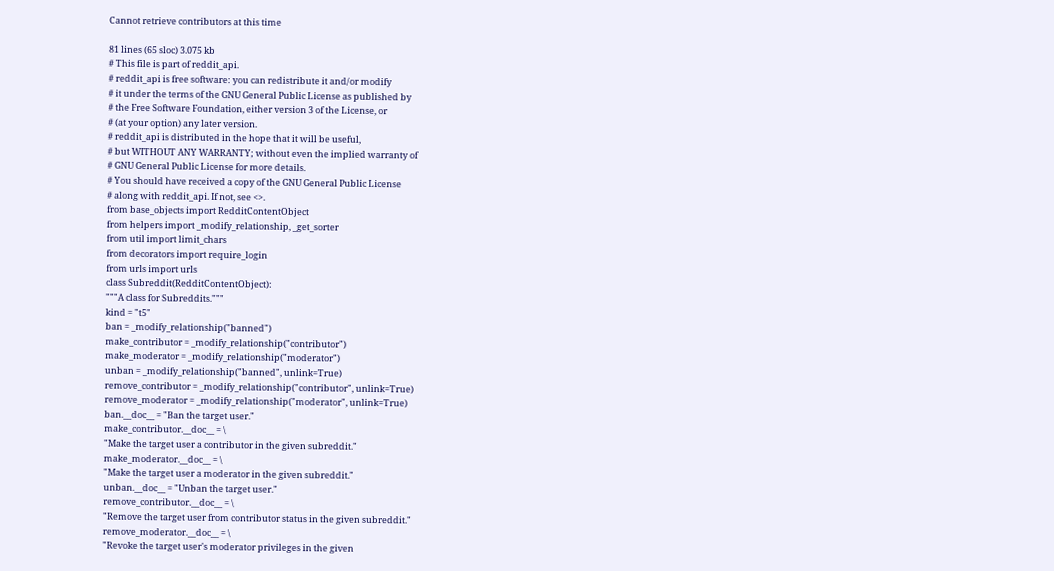Cannot retrieve contributors at this time

81 lines (65 sloc) 3.075 kb
# This file is part of reddit_api.
# reddit_api is free software: you can redistribute it and/or modify
# it under the terms of the GNU General Public License as published by
# the Free Software Foundation, either version 3 of the License, or
# (at your option) any later version.
# reddit_api is distributed in the hope that it will be useful,
# but WITHOUT ANY WARRANTY; without even the implied warranty of
# GNU General Public License for more details.
# You should have received a copy of the GNU General Public License
# along with reddit_api. If not, see <>.
from base_objects import RedditContentObject
from helpers import _modify_relationship, _get_sorter
from util import limit_chars
from decorators import require_login
from urls import urls
class Subreddit(RedditContentObject):
"""A class for Subreddits."""
kind = "t5"
ban = _modify_relationship("banned")
make_contributor = _modify_relationship("contributor")
make_moderator = _modify_relationship("moderator")
unban = _modify_relationship("banned", unlink=True)
remove_contributor = _modify_relationship("contributor", unlink=True)
remove_moderator = _modify_relationship("moderator", unlink=True)
ban.__doc__ = "Ban the target user."
make_contributor.__doc__ = \
"Make the target user a contributor in the given subreddit."
make_moderator.__doc__ = \
"Make the target user a moderator in the given subreddit."
unban.__doc__ = "Unban the target user."
remove_contributor.__doc__ = \
"Remove the target user from contributor status in the given subreddit."
remove_moderator.__doc__ = \
"Revoke the target user's moderator privileges in the given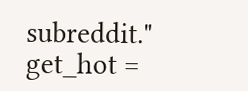subreddit."
get_hot =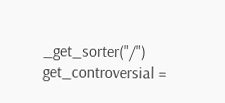_get_sorter("/")
get_controversial =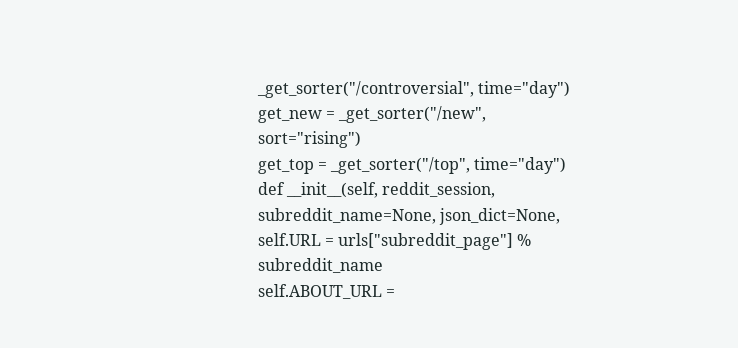_get_sorter("/controversial", time="day")
get_new = _get_sorter("/new", sort="rising")
get_top = _get_sorter("/top", time="day")
def __init__(self, reddit_session, subreddit_name=None, json_dict=None,
self.URL = urls["subreddit_page"] % subreddit_name
self.ABOUT_URL =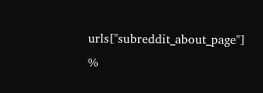urls["subreddit_about_page"] %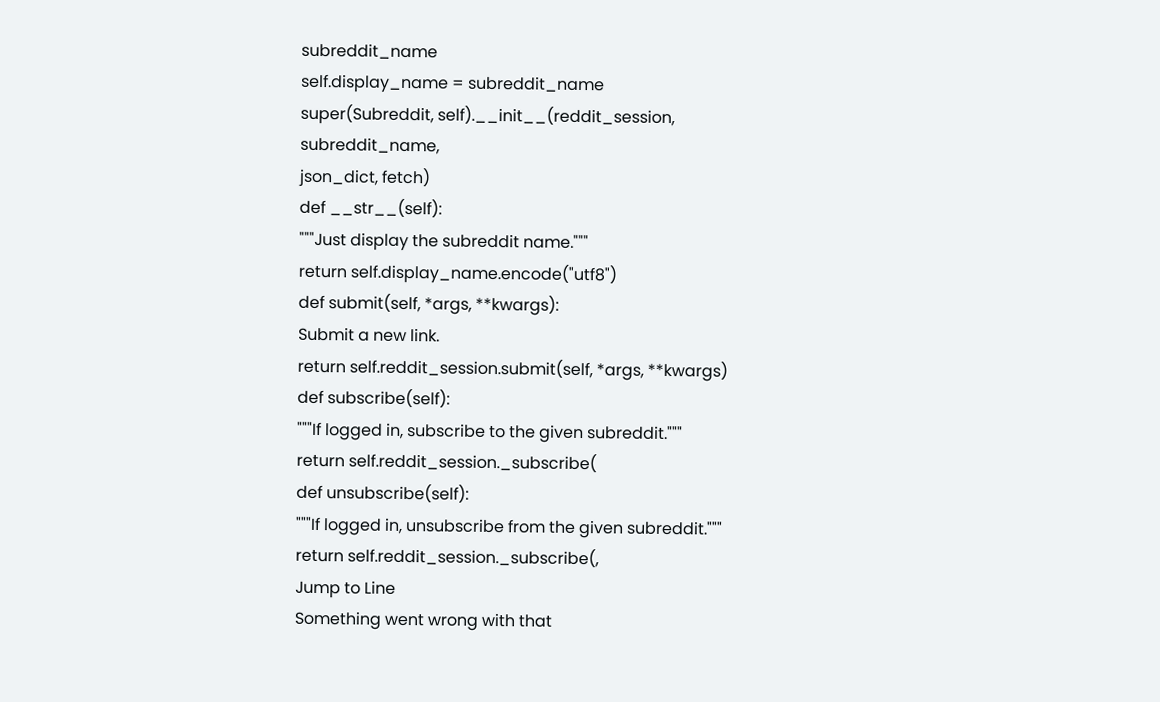subreddit_name
self.display_name = subreddit_name
super(Subreddit, self).__init__(reddit_session, subreddit_name,
json_dict, fetch)
def __str__(self):
"""Just display the subreddit name."""
return self.display_name.encode("utf8")
def submit(self, *args, **kwargs):
Submit a new link.
return self.reddit_session.submit(self, *args, **kwargs)
def subscribe(self):
"""If logged in, subscribe to the given subreddit."""
return self.reddit_session._subscribe(
def unsubscribe(self):
"""If logged in, unsubscribe from the given subreddit."""
return self.reddit_session._subscribe(,
Jump to Line
Something went wrong with that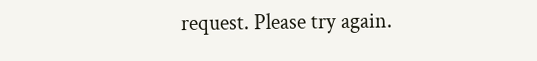request. Please try again.